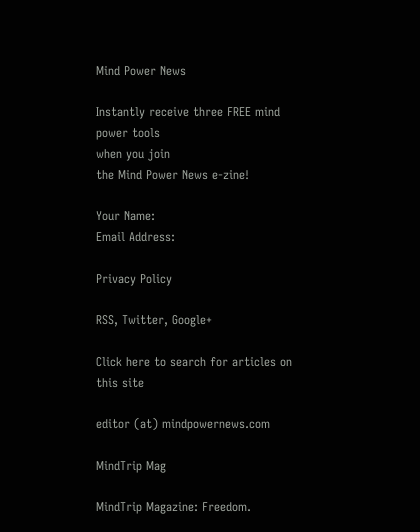Mind Power News

Instantly receive three FREE mind power tools
when you join
the Mind Power News e-zine!

Your Name:
Email Address:

Privacy Policy

RSS, Twitter, Google+

Click here to search for articles on this site

editor (at) mindpowernews.com

MindTrip Mag

MindTrip Magazine: Freedom.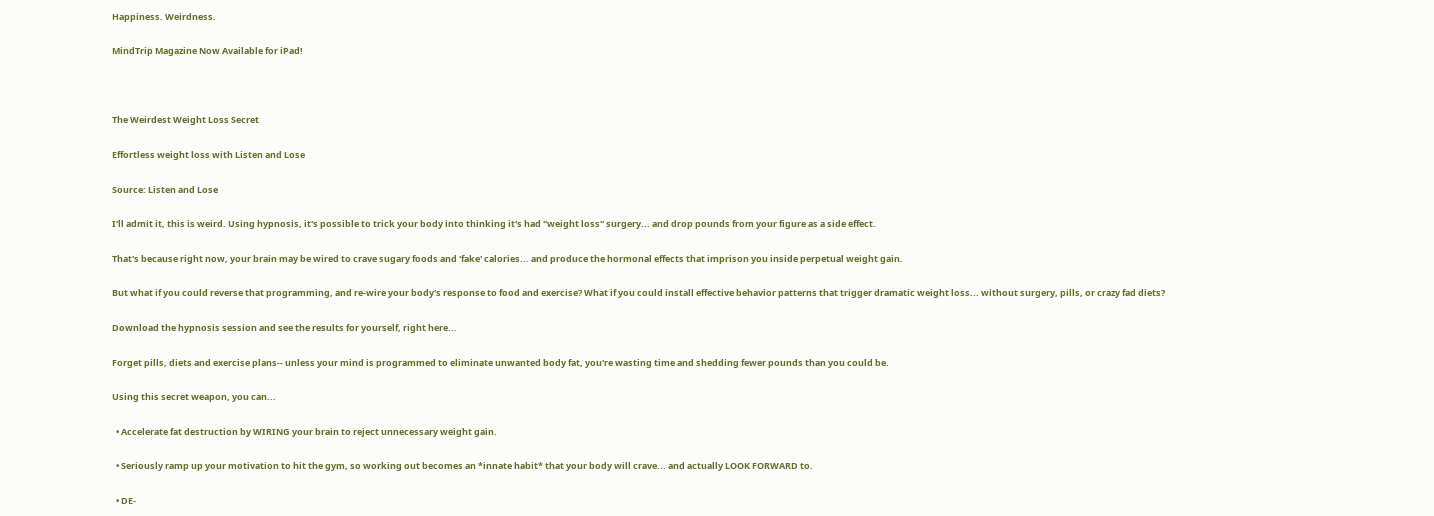Happiness. Weirdness.

MindTrip Magazine Now Available for iPad!



The Weirdest Weight Loss Secret

Effortless weight loss with Listen and Lose

Source: Listen and Lose

I'll admit it, this is weird. Using hypnosis, it's possible to trick your body into thinking it's had "weight loss" surgery... and drop pounds from your figure as a side effect.

That's because right now, your brain may be wired to crave sugary foods and 'fake' calories... and produce the hormonal effects that imprison you inside perpetual weight gain.

But what if you could reverse that programming, and re-wire your body's response to food and exercise? What if you could install effective behavior patterns that trigger dramatic weight loss... without surgery, pills, or crazy fad diets?

Download the hypnosis session and see the results for yourself, right here...

Forget pills, diets and exercise plans-- unless your mind is programmed to eliminate unwanted body fat, you're wasting time and shedding fewer pounds than you could be.

Using this secret weapon, you can...

  • Accelerate fat destruction by WIRING your brain to reject unnecessary weight gain.

  • Seriously ramp up your motivation to hit the gym, so working out becomes an *innate habit* that your body will crave... and actually LOOK FORWARD to.

  • DE-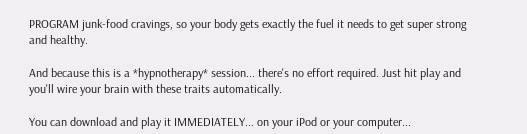PROGRAM junk-food cravings, so your body gets exactly the fuel it needs to get super strong and healthy.

And because this is a *hypnotherapy* session... there's no effort required. Just hit play and you'll wire your brain with these traits automatically.

You can download and play it IMMEDIATELY... on your iPod or your computer...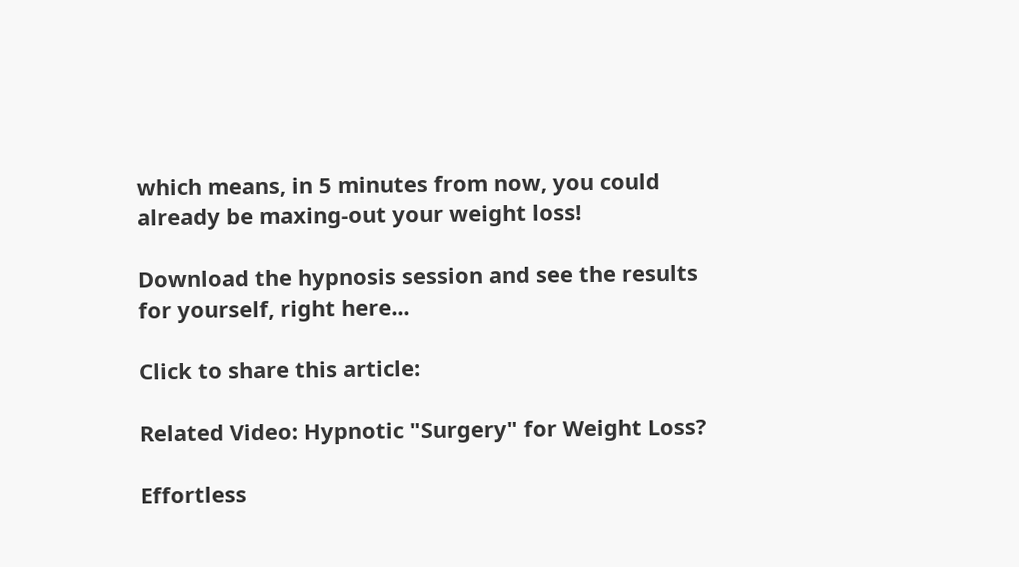which means, in 5 minutes from now, you could already be maxing-out your weight loss!

Download the hypnosis session and see the results for yourself, right here...

Click to share this article:

Related Video: Hypnotic "Surgery" for Weight Loss?

Effortless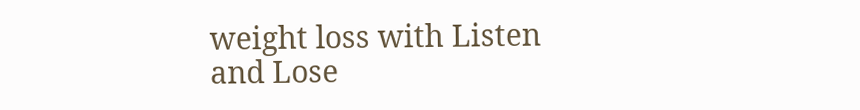weight loss with Listen and Lose